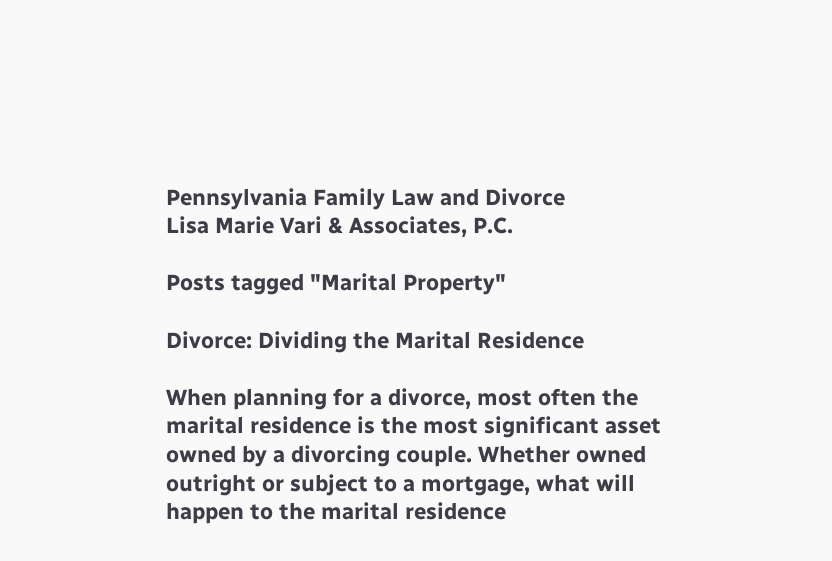Pennsylvania Family Law and Divorce
Lisa Marie Vari & Associates, P.C.

Posts tagged "Marital Property"

Divorce: Dividing the Marital Residence

When planning for a divorce, most often the marital residence is the most significant asset owned by a divorcing couple. Whether owned outright or subject to a mortgage, what will happen to the marital residence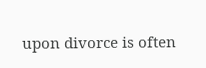upon divorce is often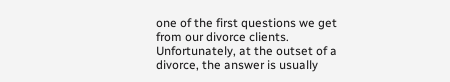one of the first questions we get from our divorce clients. Unfortunately, at the outset of a divorce, the answer is usually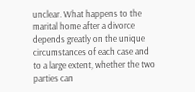unclear. What happens to the marital home after a divorce depends greatly on the unique circumstances of each case and to a large extent, whether the two parties can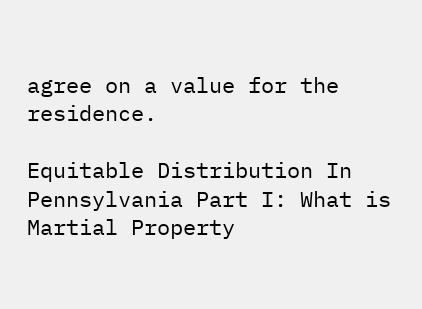agree on a value for the residence.

Equitable Distribution In Pennsylvania Part I: What is Martial Property